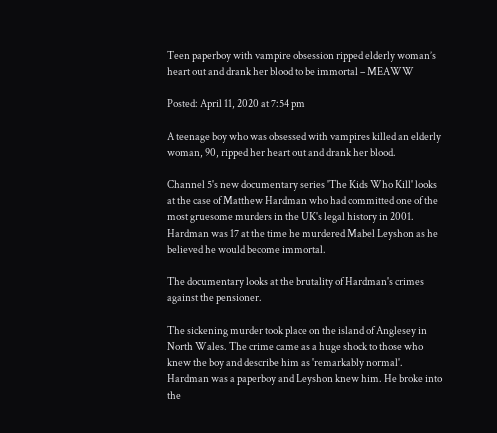Teen paperboy with vampire obsession ripped elderly woman’s heart out and drank her blood to be immortal – MEAWW

Posted: April 11, 2020 at 7:54 pm

A teenage boy who was obsessed with vampires killed an elderly woman, 90, ripped her heart out and drank her blood.

Channel 5's new documentary series 'The Kids Who Kill' looks at the case of Matthew Hardman who had committed one of the most gruesome murders in the UK's legal history in 2001. Hardman was 17 at the time he murdered Mabel Leyshon as he believed he would become immortal.

The documentary looks at the brutality of Hardman's crimes against the pensioner.

The sickening murder took place on the island of Anglesey in North Wales. The crime came as a huge shock to those who knew the boy and describe him as 'remarkably normal'. Hardman was a paperboy and Leyshon knew him. He broke into the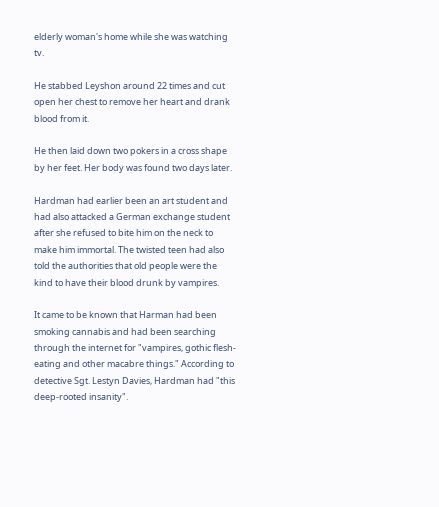elderly woman's home while she was watching tv.

He stabbed Leyshon around 22 times and cut open her chest to remove her heart and drank blood from it.

He then laid down two pokers in a cross shape by her feet. Her body was found two days later.

Hardman had earlier been an art student and had also attacked a German exchange student after she refused to bite him on the neck to make him immortal. The twisted teen had also told the authorities that old people were the kind to have their blood drunk by vampires.

It came to be known that Harman had been smoking cannabis and had been searching through the internet for "vampires, gothic flesh-eating and other macabre things." According to detective Sgt. Lestyn Davies, Hardman had "this deep-rooted insanity".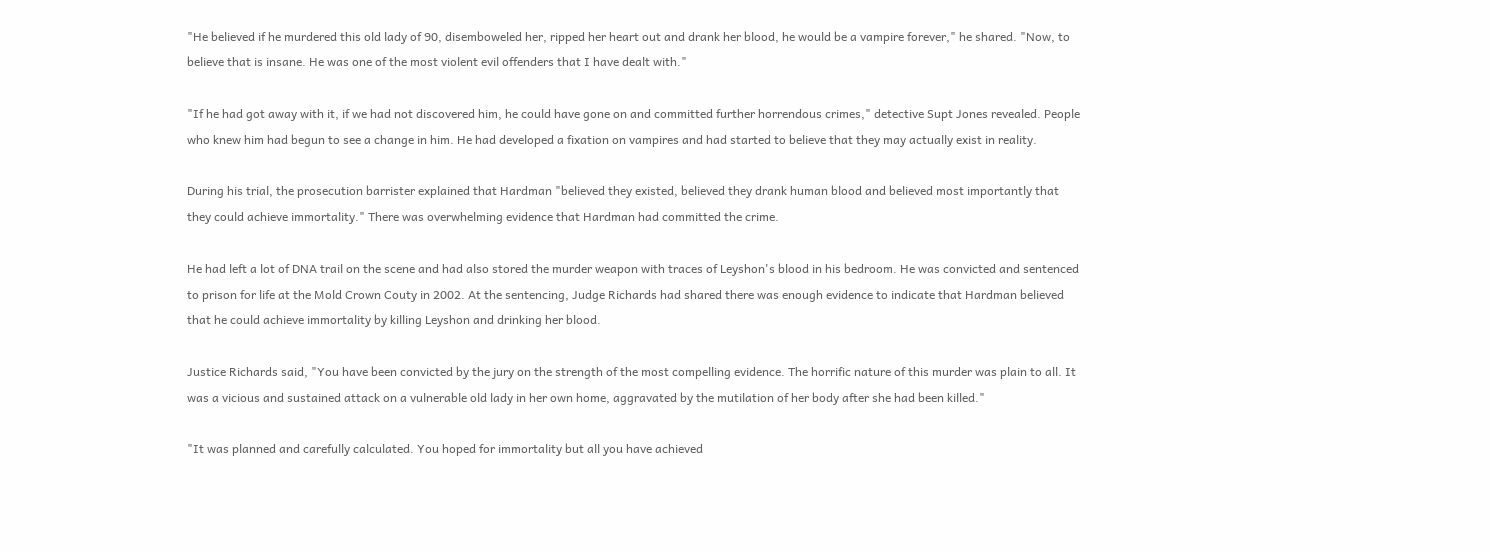"He believed if he murdered this old lady of 90, disemboweled her, ripped her heart out and drank her blood, he would be a vampire forever," he shared. "Now, to believe that is insane. He was one of the most violent evil offenders that I have dealt with."

"If he had got away with it, if we had not discovered him, he could have gone on and committed further horrendous crimes," detective Supt Jones revealed. People who knew him had begun to see a change in him. He had developed a fixation on vampires and had started to believe that they may actually exist in reality.

During his trial, the prosecution barrister explained that Hardman "believed they existed, believed they drank human blood and believed most importantly that they could achieve immortality." There was overwhelming evidence that Hardman had committed the crime.

He had left a lot of DNA trail on the scene and had also stored the murder weapon with traces of Leyshon's blood in his bedroom. He was convicted and sentenced to prison for life at the Mold Crown Couty in 2002. At the sentencing, Judge Richards had shared there was enough evidence to indicate that Hardman believed that he could achieve immortality by killing Leyshon and drinking her blood.

Justice Richards said, "You have been convicted by the jury on the strength of the most compelling evidence. The horrific nature of this murder was plain to all. It was a vicious and sustained attack on a vulnerable old lady in her own home, aggravated by the mutilation of her body after she had been killed."

"It was planned and carefully calculated. You hoped for immortality but all you have achieved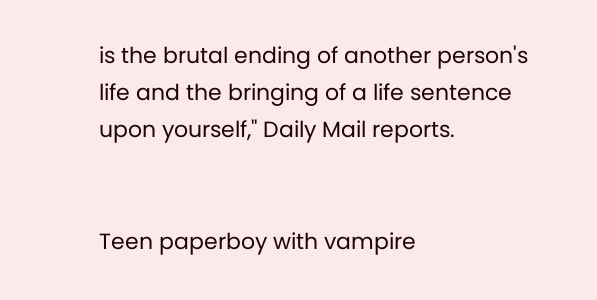is the brutal ending of another person's life and the bringing of a life sentence upon yourself," Daily Mail reports.


Teen paperboy with vampire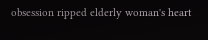obsession ripped elderly woman's heart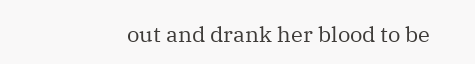out and drank her blood to be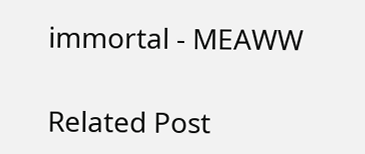immortal - MEAWW

Related Post